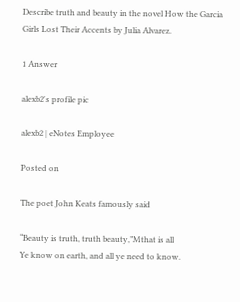Describe truth and beauty in the novel How the Garcia Girls Lost Their Accents by Julia Alvarez.

1 Answer

alexb2's profile pic

alexb2 | eNotes Employee

Posted on

The poet John Keats famously said

“Beauty is truth, truth beauty,”Mthat is all
Ye know on earth, and all ye need to know.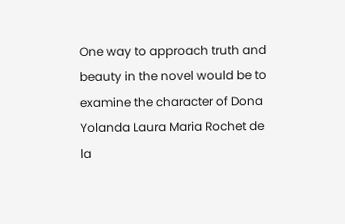One way to approach truth and beauty in the novel would be to examine the character of Dona Yolanda Laura Maria Rochet de la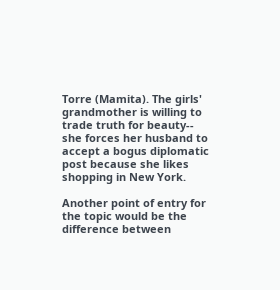Torre (Mamita). The girls' grandmother is willing to trade truth for beauty-- she forces her husband to accept a bogus diplomatic post because she likes shopping in New York.

Another point of entry for the topic would be the difference between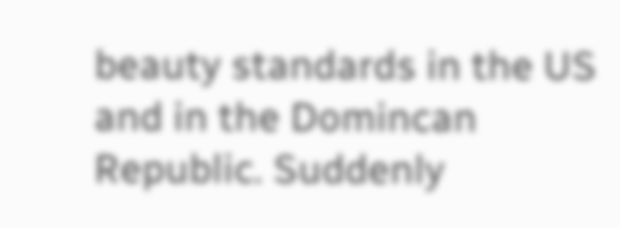beauty standards in the US and in the Domincan Republic. Suddenly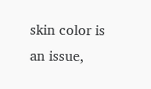skin color is an issue,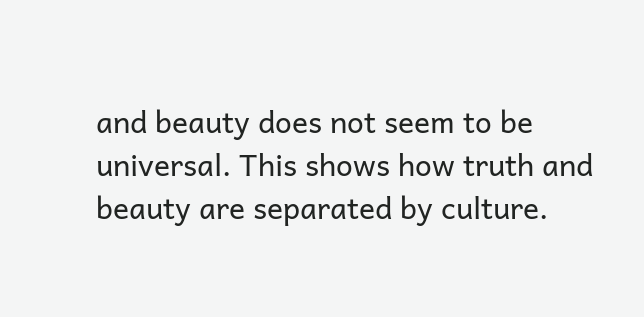and beauty does not seem to be universal. This shows how truth and beauty are separated by culture.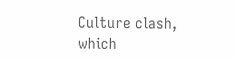Culture clash, which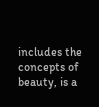includes the concepts of beauty, is a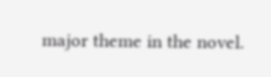major theme in the novel.